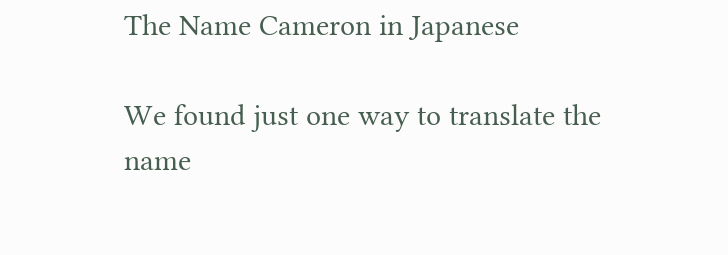The Name Cameron in Japanese

We found just one way to translate the name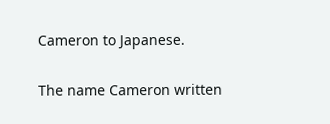Cameron to Japanese.

The name Cameron written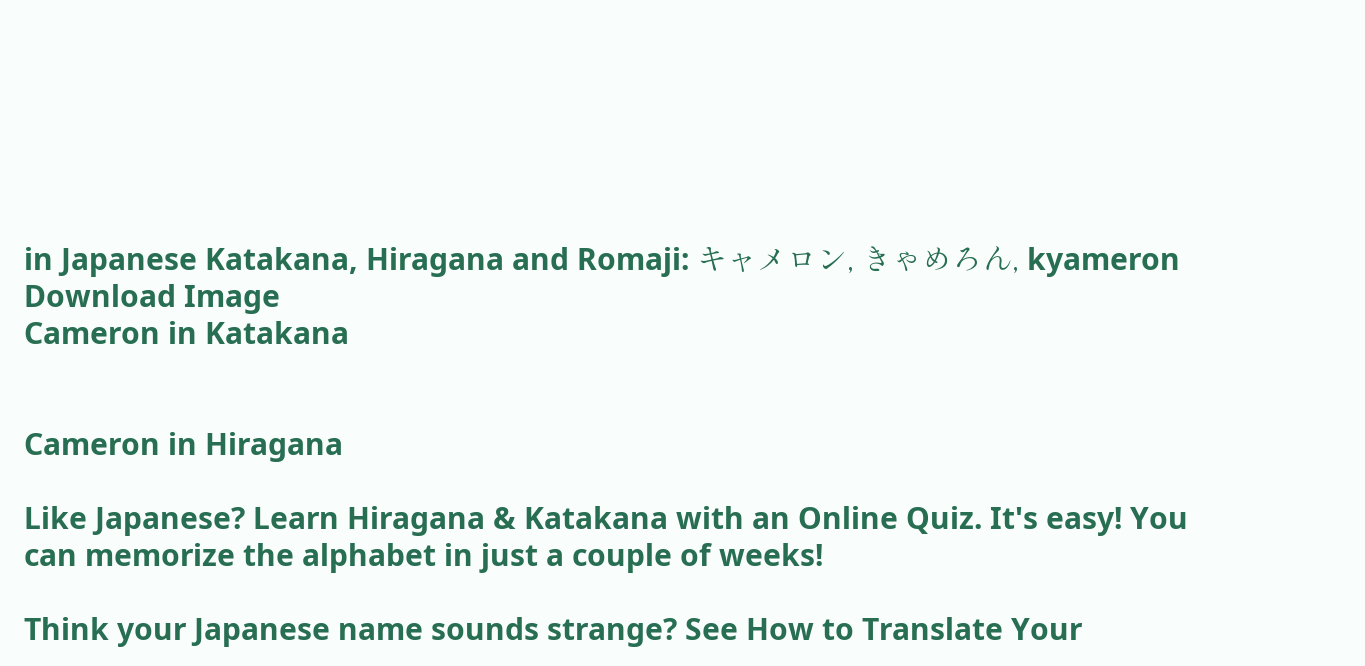in Japanese Katakana, Hiragana and Romaji: キャメロン, きゃめろん, kyameron
Download Image
Cameron in Katakana


Cameron in Hiragana

Like Japanese? Learn Hiragana & Katakana with an Online Quiz. It's easy! You can memorize the alphabet in just a couple of weeks!

Think your Japanese name sounds strange? See How to Translate Your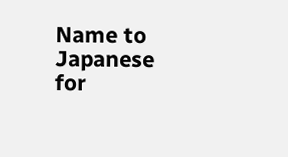Name to Japanese for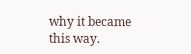why it became this way.